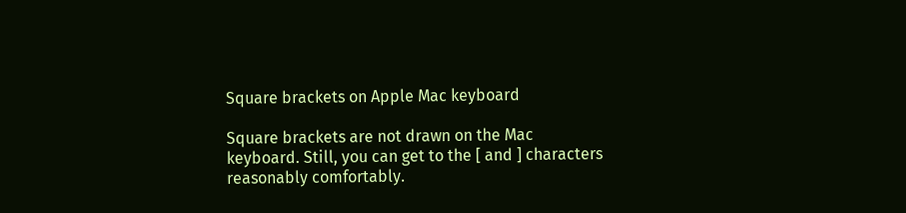Square brackets on Apple Mac keyboard

Square brackets are not drawn on the Mac keyboard. Still, you can get to the [ and ] characters reasonably comfortably.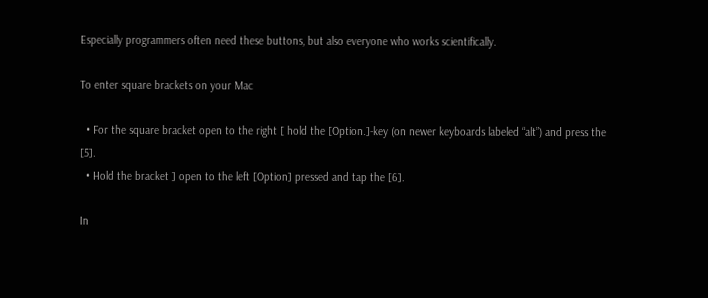Especially programmers often need these buttons, but also everyone who works scientifically.

To enter square brackets on your Mac

  • For the square bracket open to the right [ hold the [Option.]-key (on newer keyboards labeled “alt”) and press the [5].
  • Hold the bracket ] open to the left [Option] pressed and tap the [6].

In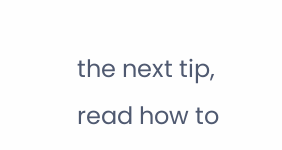the next tip, read how to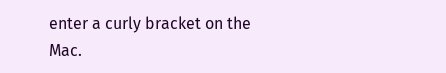enter a curly bracket on the Mac.